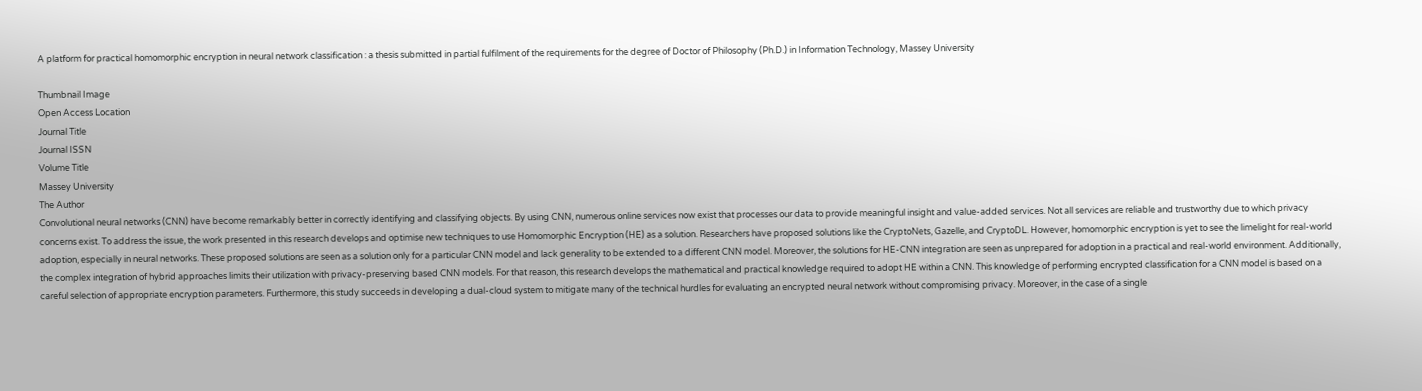A platform for practical homomorphic encryption in neural network classification : a thesis submitted in partial fulfilment of the requirements for the degree of Doctor of Philosophy (Ph.D.) in Information Technology, Massey University

Thumbnail Image
Open Access Location
Journal Title
Journal ISSN
Volume Title
Massey University
The Author
Convolutional neural networks (CNN) have become remarkably better in correctly identifying and classifying objects. By using CNN, numerous online services now exist that processes our data to provide meaningful insight and value-added services. Not all services are reliable and trustworthy due to which privacy concerns exist. To address the issue, the work presented in this research develops and optimise new techniques to use Homomorphic Encryption (HE) as a solution. Researchers have proposed solutions like the CryptoNets, Gazelle, and CryptoDL. However, homomorphic encryption is yet to see the limelight for real-world adoption, especially in neural networks. These proposed solutions are seen as a solution only for a particular CNN model and lack generality to be extended to a different CNN model. Moreover, the solutions for HE-CNN integration are seen as unprepared for adoption in a practical and real-world environment. Additionally, the complex integration of hybrid approaches limits their utilization with privacy-preserving based CNN models. For that reason, this research develops the mathematical and practical knowledge required to adopt HE within a CNN. This knowledge of performing encrypted classification for a CNN model is based on a careful selection of appropriate encryption parameters. Furthermore, this study succeeds in developing a dual-cloud system to mitigate many of the technical hurdles for evaluating an encrypted neural network without compromising privacy. Moreover, in the case of a single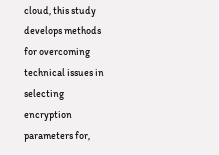cloud, this study develops methods for overcoming technical issues in selecting encryption parameters for,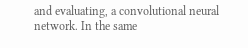and evaluating, a convolutional neural network. In the same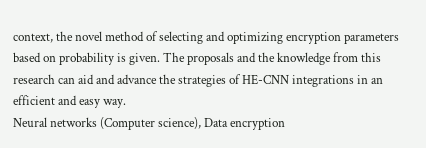context, the novel method of selecting and optimizing encryption parameters based on probability is given. The proposals and the knowledge from this research can aid and advance the strategies of HE-CNN integrations in an efficient and easy way.
Neural networks (Computer science), Data encryption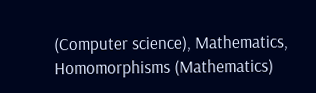(Computer science), Mathematics, Homomorphisms (Mathematics)